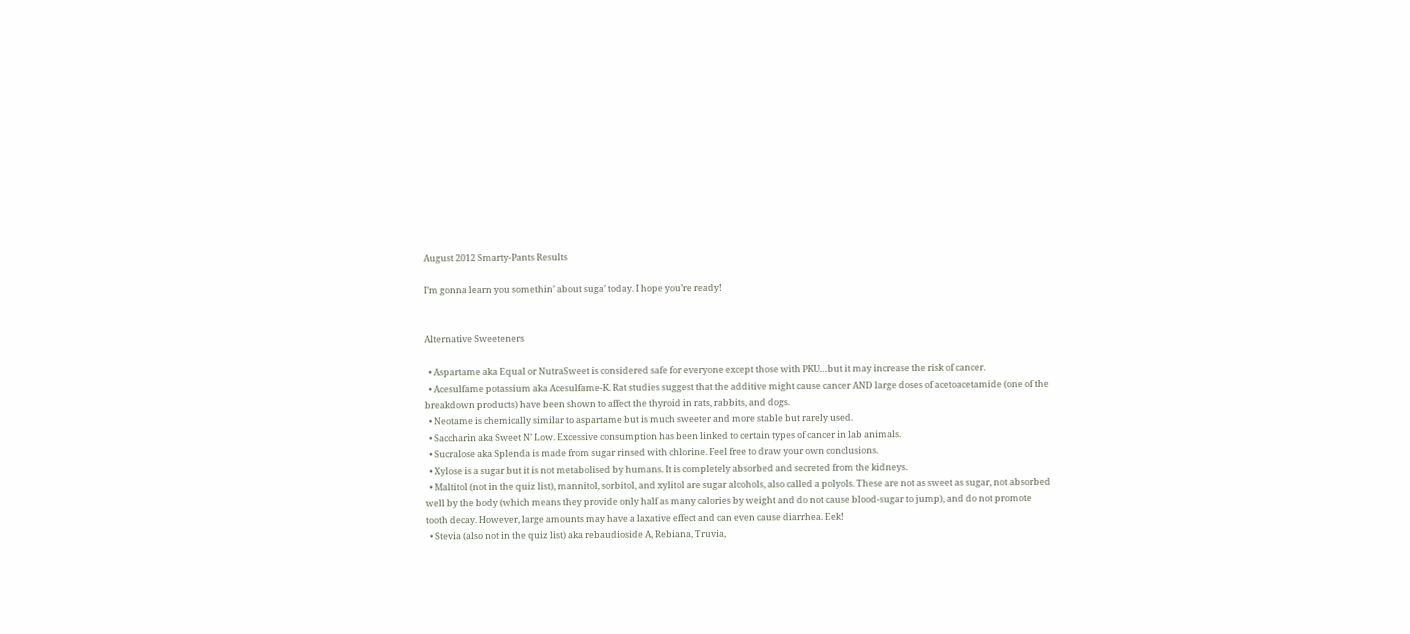August 2012 Smarty-Pants Results

I’m gonna learn you somethin’ about suga’ today. I hope you’re ready!


Alternative Sweeteners

  • Aspartame aka Equal or NutraSweet is considered safe for everyone except those with PKU…but it may increase the risk of cancer.
  • Acesulfame potassium aka Acesulfame-K. Rat studies suggest that the additive might cause cancer AND large doses of acetoacetamide (one of the breakdown products) have been shown to affect the thyroid in rats, rabbits, and dogs.
  • Neotame is chemically similar to aspartame but is much sweeter and more stable but rarely used.
  • Saccharin aka Sweet N’ Low. Excessive consumption has been linked to certain types of cancer in lab animals.
  • Sucralose aka Splenda is made from sugar rinsed with chlorine. Feel free to draw your own conclusions.
  • Xylose is a sugar but it is not metabolised by humans. It is completely absorbed and secreted from the kidneys.
  • Maltitol (not in the quiz list), mannitol, sorbitol, and xylitol are sugar alcohols, also called a polyols. These are not as sweet as sugar, not absorbed well by the body (which means they provide only half as many calories by weight and do not cause blood-sugar to jump), and do not promote tooth decay. However, large amounts may have a laxative effect and can even cause diarrhea. Eek!
  • Stevia (also not in the quiz list) aka rebaudioside A, Rebiana, Truvia,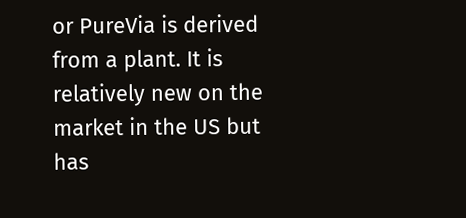or PureVia is derived from a plant. It is relatively new on the market in the US but has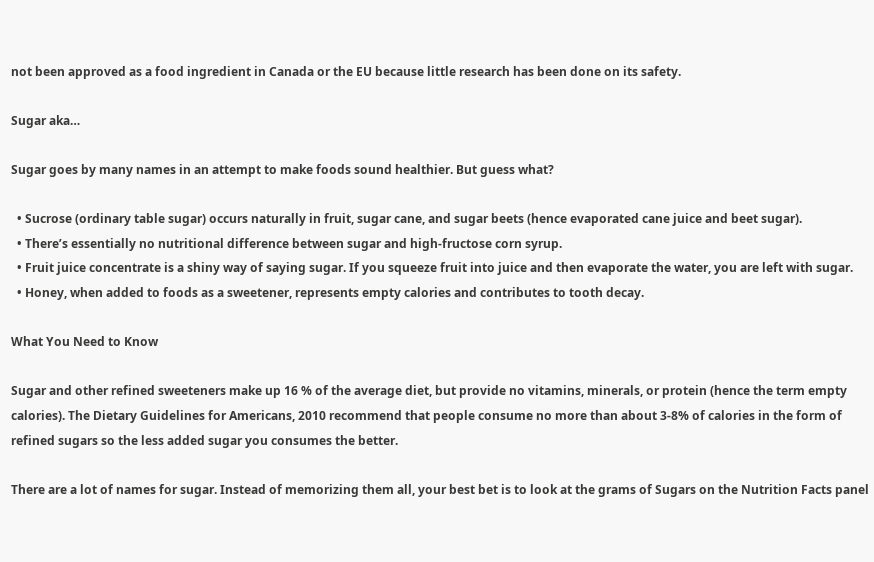not been approved as a food ingredient in Canada or the EU because little research has been done on its safety.

Sugar aka…

Sugar goes by many names in an attempt to make foods sound healthier. But guess what?

  • Sucrose (ordinary table sugar) occurs naturally in fruit, sugar cane, and sugar beets (hence evaporated cane juice and beet sugar).
  • There’s essentially no nutritional difference between sugar and high-fructose corn syrup.
  • Fruit juice concentrate is a shiny way of saying sugar. If you squeeze fruit into juice and then evaporate the water, you are left with sugar.
  • Honey, when added to foods as a sweetener, represents empty calories and contributes to tooth decay.

What You Need to Know

Sugar and other refined sweeteners make up 16 % of the average diet, but provide no vitamins, minerals, or protein (hence the term empty calories). The Dietary Guidelines for Americans, 2010 recommend that people consume no more than about 3-8% of calories in the form of refined sugars so the less added sugar you consumes the better.

There are a lot of names for sugar. Instead of memorizing them all, your best bet is to look at the grams of Sugars on the Nutrition Facts panel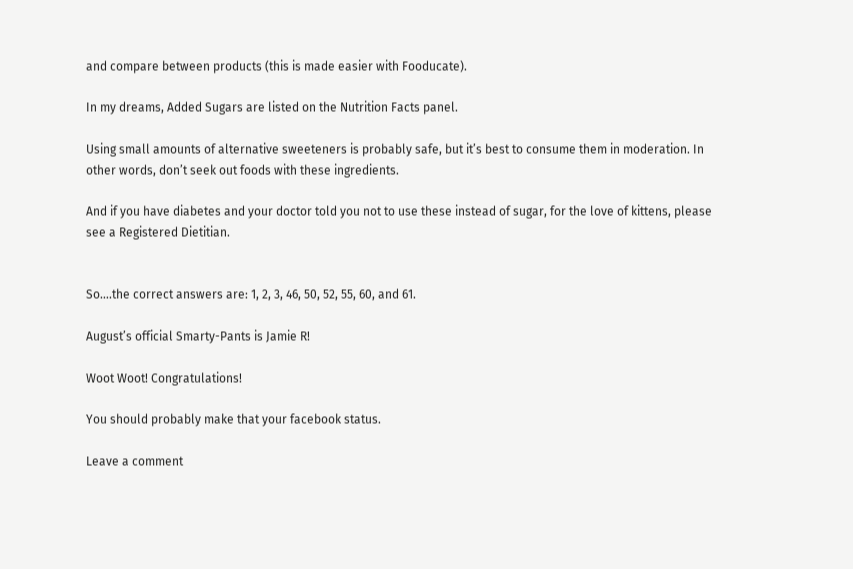and compare between products (this is made easier with Fooducate).

In my dreams, Added Sugars are listed on the Nutrition Facts panel.

Using small amounts of alternative sweeteners is probably safe, but it’s best to consume them in moderation. In other words, don’t seek out foods with these ingredients.

And if you have diabetes and your doctor told you not to use these instead of sugar, for the love of kittens, please see a Registered Dietitian.


So….the correct answers are: 1, 2, 3, 46, 50, 52, 55, 60, and 61.

August’s official Smarty-Pants is Jamie R!

Woot Woot! Congratulations!

You should probably make that your facebook status.

Leave a comment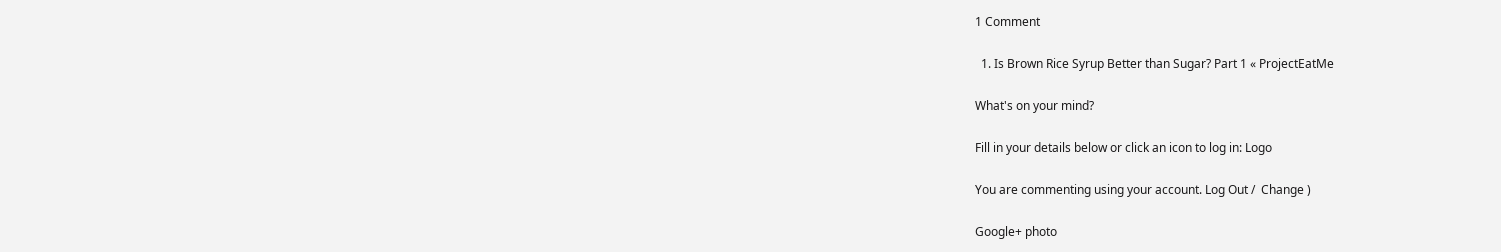1 Comment

  1. Is Brown Rice Syrup Better than Sugar? Part 1 « ProjectEatMe

What's on your mind?

Fill in your details below or click an icon to log in: Logo

You are commenting using your account. Log Out /  Change )

Google+ photo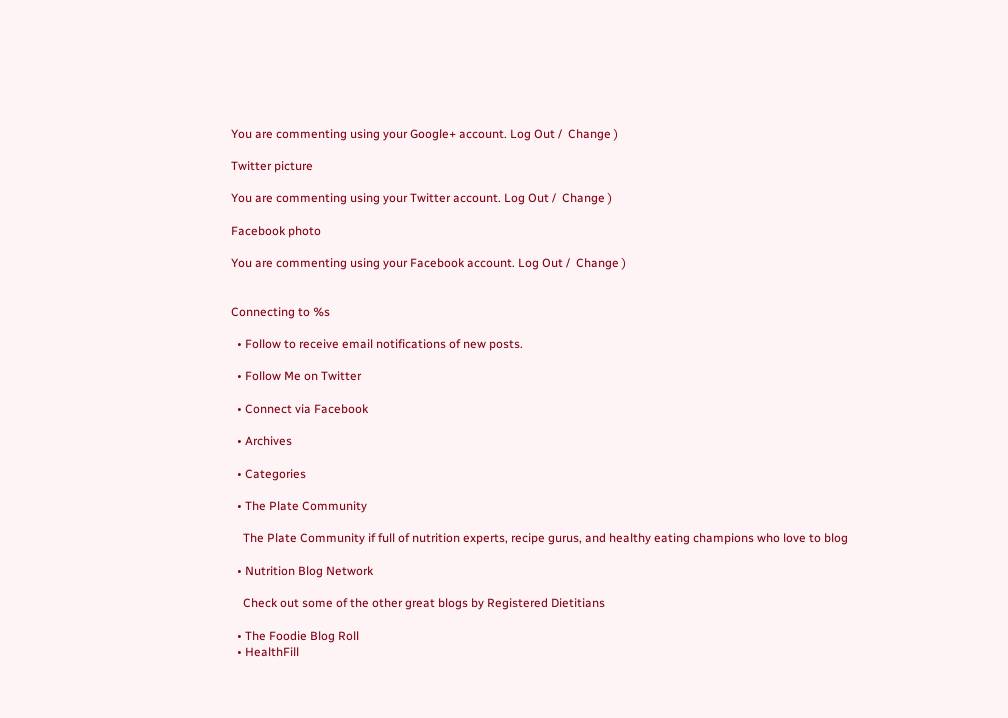You are commenting using your Google+ account. Log Out /  Change )

Twitter picture

You are commenting using your Twitter account. Log Out /  Change )

Facebook photo

You are commenting using your Facebook account. Log Out /  Change )


Connecting to %s

  • Follow to receive email notifications of new posts.

  • Follow Me on Twitter

  • Connect via Facebook

  • Archives

  • Categories

  • The Plate Community

    The Plate Community if full of nutrition experts, recipe gurus, and healthy eating champions who love to blog

  • Nutrition Blog Network

    Check out some of the other great blogs by Registered Dietitians

  • The Foodie Blog Roll
  • HealthFill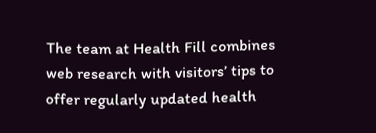The team at Health Fill combines web research with visitors’ tips to offer regularly updated health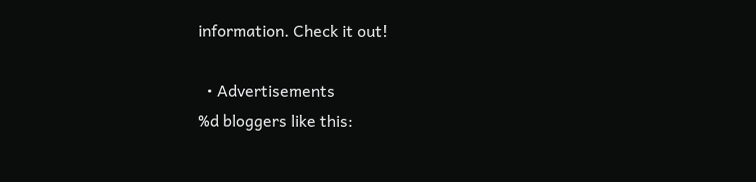information. Check it out!

  • Advertisements
%d bloggers like this: